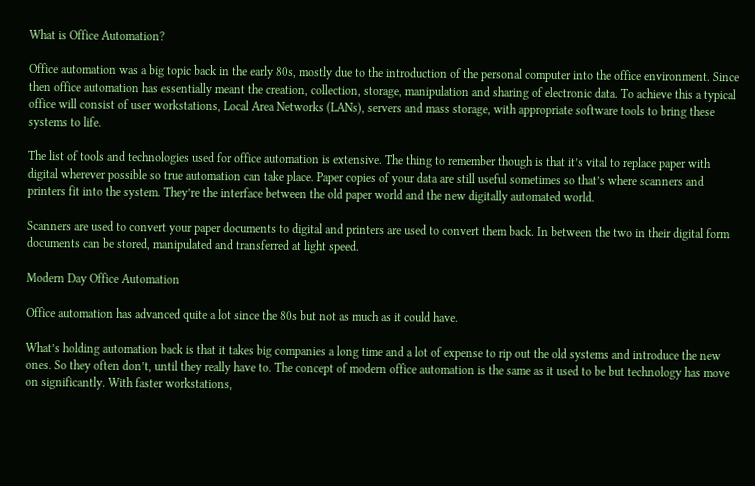What is Office Automation?

Office automation was a big topic back in the early 80s, mostly due to the introduction of the personal computer into the office environment. Since then office automation has essentially meant the creation, collection, storage, manipulation and sharing of electronic data. To achieve this a typical office will consist of user workstations, Local Area Networks (LANs), servers and mass storage, with appropriate software tools to bring these systems to life.

The list of tools and technologies used for office automation is extensive. The thing to remember though is that it’s vital to replace paper with digital wherever possible so true automation can take place. Paper copies of your data are still useful sometimes so that’s where scanners and printers fit into the system. They’re the interface between the old paper world and the new digitally automated world.

Scanners are used to convert your paper documents to digital and printers are used to convert them back. In between the two in their digital form documents can be stored, manipulated and transferred at light speed.

Modern Day Office Automation

Office automation has advanced quite a lot since the 80s but not as much as it could have.

What’s holding automation back is that it takes big companies a long time and a lot of expense to rip out the old systems and introduce the new ones. So they often don’t, until they really have to. The concept of modern office automation is the same as it used to be but technology has move on significantly. With faster workstations,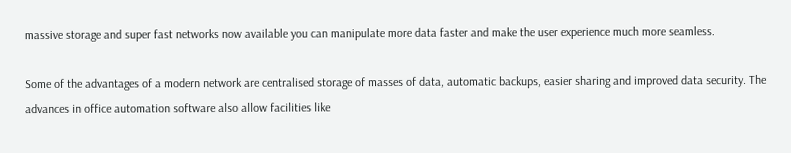massive storage and super fast networks now available you can manipulate more data faster and make the user experience much more seamless.

Some of the advantages of a modern network are centralised storage of masses of data, automatic backups, easier sharing and improved data security. The advances in office automation software also allow facilities like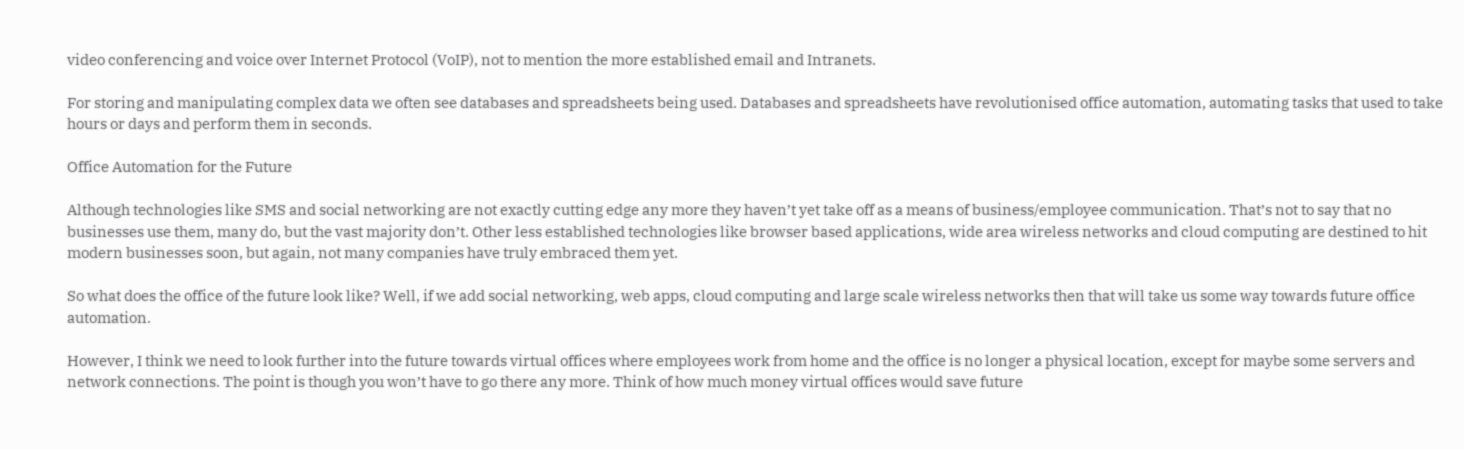video conferencing and voice over Internet Protocol (VoIP), not to mention the more established email and Intranets.

For storing and manipulating complex data we often see databases and spreadsheets being used. Databases and spreadsheets have revolutionised office automation, automating tasks that used to take hours or days and perform them in seconds.

Office Automation for the Future

Although technologies like SMS and social networking are not exactly cutting edge any more they haven’t yet take off as a means of business/employee communication. That’s not to say that no businesses use them, many do, but the vast majority don’t. Other less established technologies like browser based applications, wide area wireless networks and cloud computing are destined to hit modern businesses soon, but again, not many companies have truly embraced them yet.

So what does the office of the future look like? Well, if we add social networking, web apps, cloud computing and large scale wireless networks then that will take us some way towards future office automation.

However, I think we need to look further into the future towards virtual offices where employees work from home and the office is no longer a physical location, except for maybe some servers and network connections. The point is though you won’t have to go there any more. Think of how much money virtual offices would save future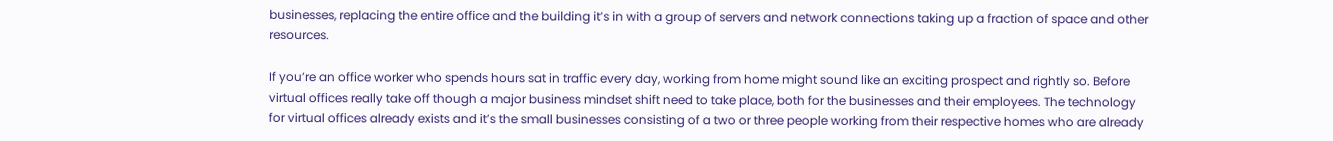businesses, replacing the entire office and the building it’s in with a group of servers and network connections taking up a fraction of space and other resources.

If you’re an office worker who spends hours sat in traffic every day, working from home might sound like an exciting prospect and rightly so. Before virtual offices really take off though a major business mindset shift need to take place, both for the businesses and their employees. The technology for virtual offices already exists and it’s the small businesses consisting of a two or three people working from their respective homes who are already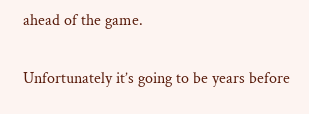ahead of the game.

Unfortunately it’s going to be years before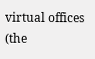virtual offices (the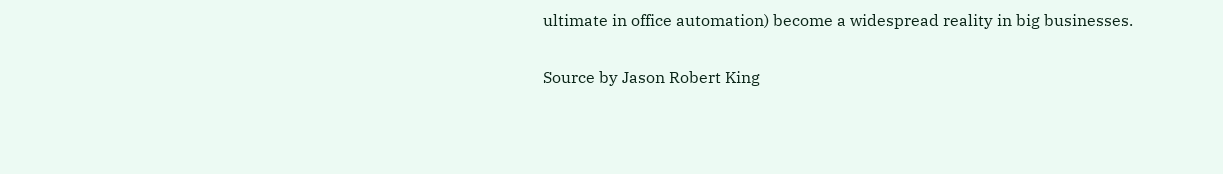ultimate in office automation) become a widespread reality in big businesses.

Source by Jason Robert King